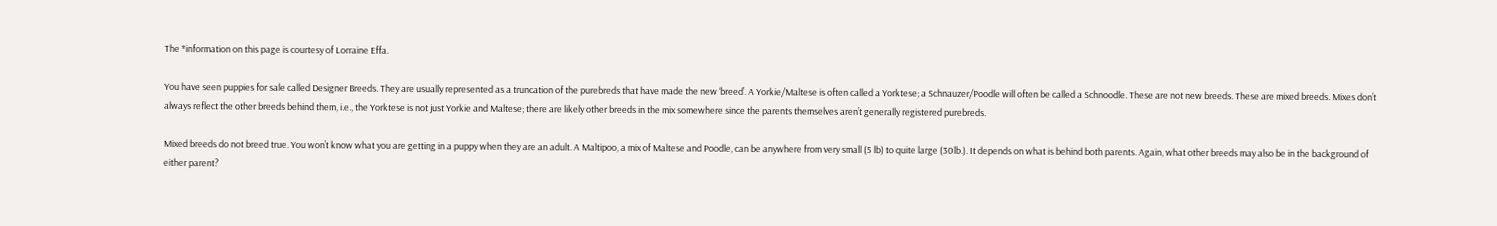The *information on this page is courtesy of Lorraine Effa.

You have seen puppies for sale called Designer Breeds. They are usually represented as a truncation of the purebreds that have made the new ‘breed’. A Yorkie/Maltese is often called a Yorktese; a Schnauzer/Poodle will often be called a Schnoodle. These are not new breeds. These are mixed breeds. Mixes don’t always reflect the other breeds behind them, i.e., the Yorktese is not just Yorkie and Maltese; there are likely other breeds in the mix somewhere since the parents themselves aren’t generally registered purebreds.

Mixed breeds do not breed true. You won’t know what you are getting in a puppy when they are an adult. A Maltipoo, a mix of Maltese and Poodle, can be anywhere from very small (5 lb) to quite large (30lb.). It depends on what is behind both parents. Again, what other breeds may also be in the background of either parent?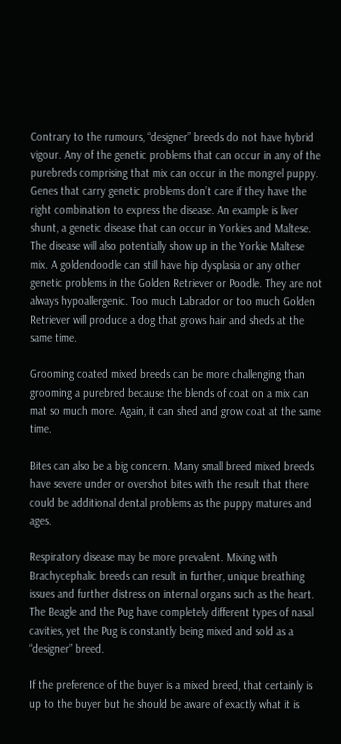Contrary to the rumours, “designer” breeds do not have hybrid vigour. Any of the genetic problems that can occur in any of the purebreds comprising that mix can occur in the mongrel puppy. Genes that carry genetic problems don’t care if they have the right combination to express the disease. An example is liver shunt, a genetic disease that can occur in Yorkies and Maltese. The disease will also potentially show up in the Yorkie Maltese mix. A goldendoodle can still have hip dysplasia or any other genetic problems in the Golden Retriever or Poodle. They are not always hypoallergenic. Too much Labrador or too much Golden Retriever will produce a dog that grows hair and sheds at the same time.

Grooming coated mixed breeds can be more challenging than grooming a purebred because the blends of coat on a mix can mat so much more. Again, it can shed and grow coat at the same time.

Bites can also be a big concern. Many small breed mixed breeds have severe under or overshot bites with the result that there could be additional dental problems as the puppy matures and ages.

Respiratory disease may be more prevalent. Mixing with Brachycephalic breeds can result in further, unique breathing issues and further distress on internal organs such as the heart. The Beagle and the Pug have completely different types of nasal cavities, yet the Pug is constantly being mixed and sold as a “designer” breed.

If the preference of the buyer is a mixed breed, that certainly is up to the buyer but he should be aware of exactly what it is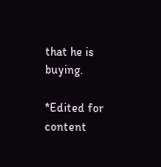that he is buying.

*Edited for content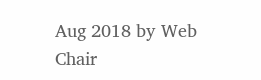Aug 2018 by Web Chair